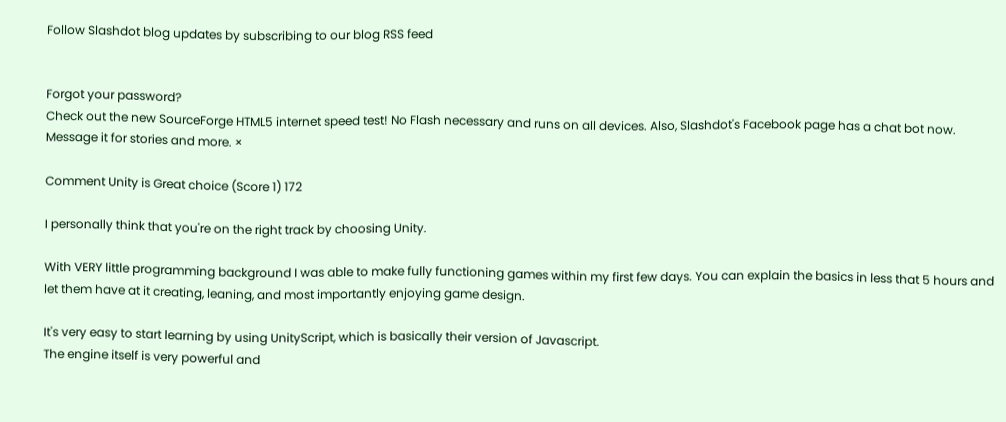Follow Slashdot blog updates by subscribing to our blog RSS feed


Forgot your password?
Check out the new SourceForge HTML5 internet speed test! No Flash necessary and runs on all devices. Also, Slashdot's Facebook page has a chat bot now. Message it for stories and more. ×

Comment Unity is Great choice (Score 1) 172

I personally think that you're on the right track by choosing Unity.

With VERY little programming background I was able to make fully functioning games within my first few days. You can explain the basics in less that 5 hours and let them have at it creating, leaning, and most importantly enjoying game design.

It's very easy to start learning by using UnityScript, which is basically their version of Javascript.
The engine itself is very powerful and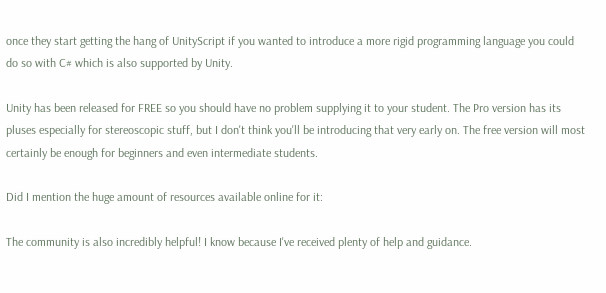once they start getting the hang of UnityScript if you wanted to introduce a more rigid programming language you could do so with C# which is also supported by Unity.

Unity has been released for FREE so you should have no problem supplying it to your student. The Pro version has its pluses especially for stereoscopic stuff, but I don't think you'll be introducing that very early on. The free version will most certainly be enough for beginners and even intermediate students.

Did I mention the huge amount of resources available online for it:

The community is also incredibly helpful! I know because I've received plenty of help and guidance.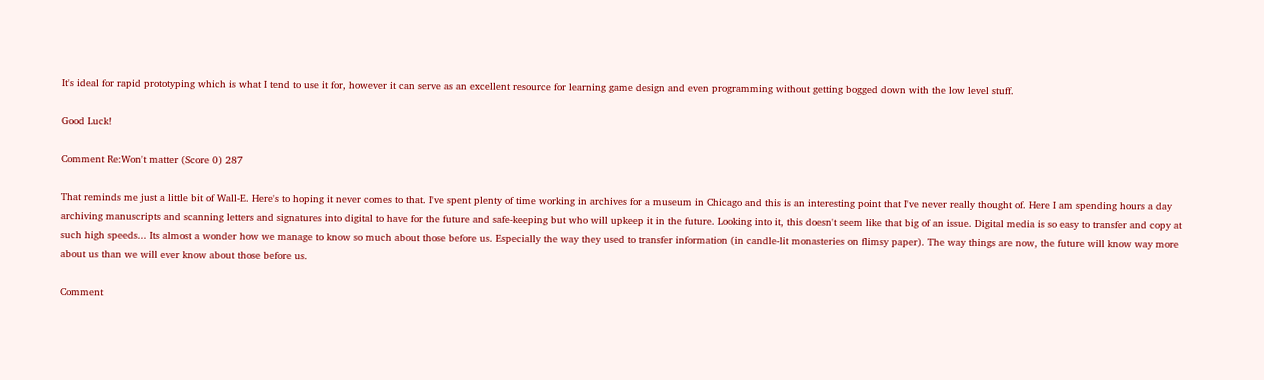It's ideal for rapid prototyping which is what I tend to use it for, however it can serve as an excellent resource for learning game design and even programming without getting bogged down with the low level stuff.

Good Luck!

Comment Re:Won't matter (Score 0) 287

That reminds me just a little bit of Wall-E. Here's to hoping it never comes to that. I've spent plenty of time working in archives for a museum in Chicago and this is an interesting point that I've never really thought of. Here I am spending hours a day archiving manuscripts and scanning letters and signatures into digital to have for the future and safe-keeping but who will upkeep it in the future. Looking into it, this doesn't seem like that big of an issue. Digital media is so easy to transfer and copy at such high speeds... Its almost a wonder how we manage to know so much about those before us. Especially the way they used to transfer information (in candle-lit monasteries on flimsy paper). The way things are now, the future will know way more about us than we will ever know about those before us.

Comment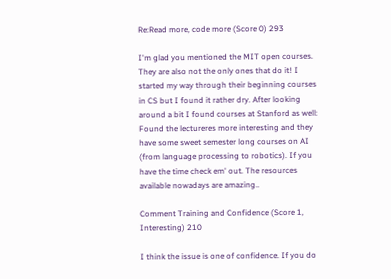Re:Read more, code more (Score 0) 293

I'm glad you mentioned the MIT open courses. They are also not the only ones that do it! I started my way through their beginning courses in CS but I found it rather dry. After looking around a bit I found courses at Stanford as well: Found the lectureres more interesting and they have some sweet semester long courses on AI (from language processing to robotics). If you have the time check em' out. The resources available nowadays are amazing..

Comment Training and Confidence (Score 1, Interesting) 210

I think the issue is one of confidence. If you do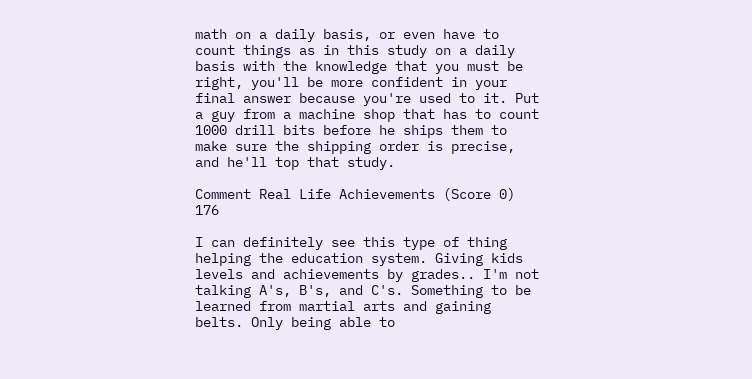math on a daily basis, or even have to count things as in this study on a daily basis with the knowledge that you must be right, you'll be more confident in your final answer because you're used to it. Put a guy from a machine shop that has to count 1000 drill bits before he ships them to make sure the shipping order is precise, and he'll top that study.

Comment Real Life Achievements (Score 0) 176

I can definitely see this type of thing helping the education system. Giving kids levels and achievements by grades.. I'm not talking A's, B's, and C's. Something to be learned from martial arts and gaining belts. Only being able to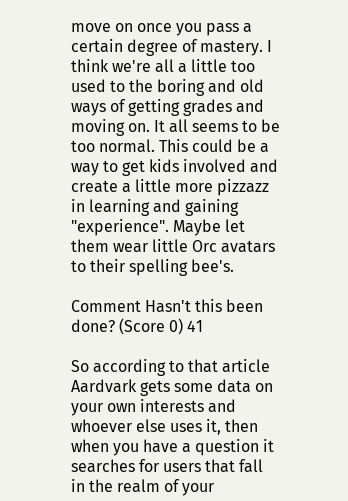move on once you pass a certain degree of mastery. I think we're all a little too used to the boring and old ways of getting grades and moving on. It all seems to be too normal. This could be a way to get kids involved and create a little more pizzazz in learning and gaining "experience". Maybe let them wear little Orc avatars to their spelling bee's.

Comment Hasn't this been done? (Score 0) 41

So according to that article Aardvark gets some data on your own interests and whoever else uses it, then when you have a question it searches for users that fall in the realm of your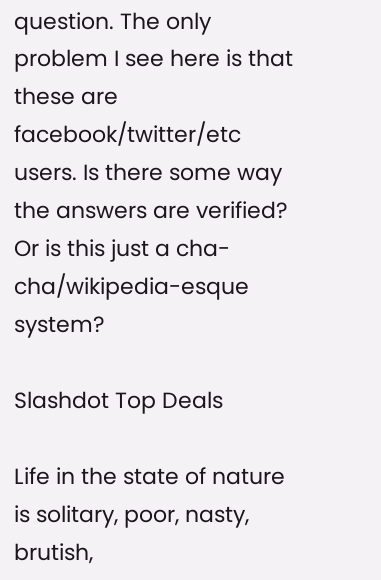question. The only problem I see here is that these are facebook/twitter/etc users. Is there some way the answers are verified? Or is this just a cha-cha/wikipedia-esque system?

Slashdot Top Deals

Life in the state of nature is solitary, poor, nasty, brutish,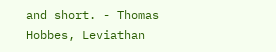and short. - Thomas Hobbes, Leviathan